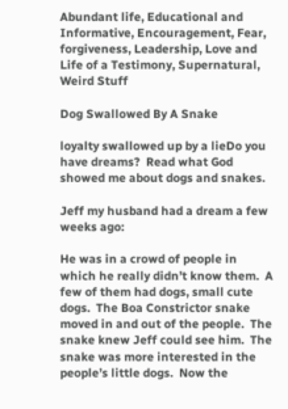Abundant life, Educational and Informative, Encouragement, Fear, forgiveness, Leadership, Love and Life of a Testimony, Supernatural, Weird Stuff

Dog Swallowed By A Snake

loyalty swallowed up by a lieDo you have dreams?  Read what God showed me about dogs and snakes.

Jeff my husband had a dream a few weeks ago:

He was in a crowd of people in which he really didn’t know them.  A few of them had dogs, small cute dogs.  The Boa Constrictor snake moved in and out of the people.  The snake knew Jeff could see him.  The snake was more interested in the people’s little dogs.  Now the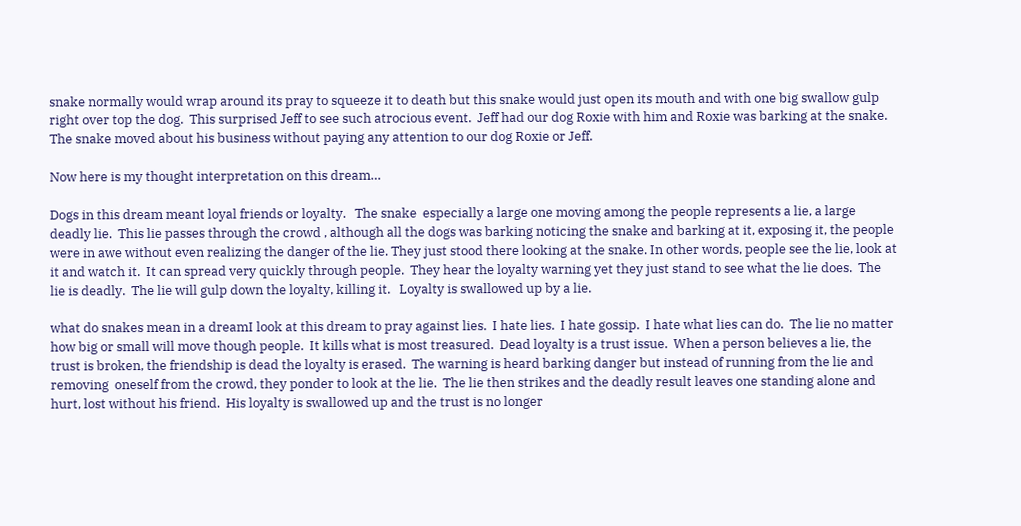snake normally would wrap around its pray to squeeze it to death but this snake would just open its mouth and with one big swallow gulp right over top the dog.  This surprised Jeff to see such atrocious event.  Jeff had our dog Roxie with him and Roxie was barking at the snake.  The snake moved about his business without paying any attention to our dog Roxie or Jeff.

Now here is my thought interpretation on this dream…

Dogs in this dream meant loyal friends or loyalty.   The snake  especially a large one moving among the people represents a lie, a large deadly lie.  This lie passes through the crowd , although all the dogs was barking noticing the snake and barking at it, exposing it, the people were in awe without even realizing the danger of the lie. They just stood there looking at the snake. In other words, people see the lie, look at it and watch it.  It can spread very quickly through people.  They hear the loyalty warning yet they just stand to see what the lie does.  The lie is deadly.  The lie will gulp down the loyalty, killing it.   Loyalty is swallowed up by a lie.

what do snakes mean in a dreamI look at this dream to pray against lies.  I hate lies.  I hate gossip.  I hate what lies can do.  The lie no matter how big or small will move though people.  It kills what is most treasured.  Dead loyalty is a trust issue.  When a person believes a lie, the trust is broken, the friendship is dead the loyalty is erased.  The warning is heard barking danger but instead of running from the lie and removing  oneself from the crowd, they ponder to look at the lie.  The lie then strikes and the deadly result leaves one standing alone and hurt, lost without his friend.  His loyalty is swallowed up and the trust is no longer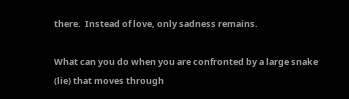there.  Instead of love, only sadness remains.

What can you do when you are confronted by a large snake (lie) that moves through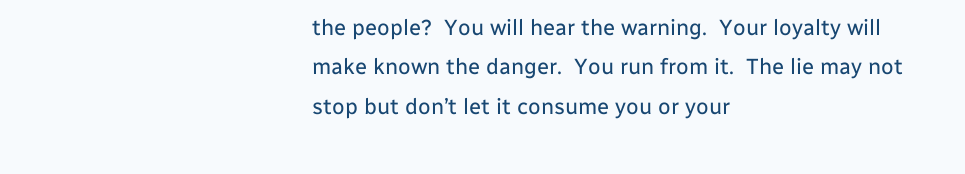the people?  You will hear the warning.  Your loyalty will make known the danger.  You run from it.  The lie may not stop but don’t let it consume you or your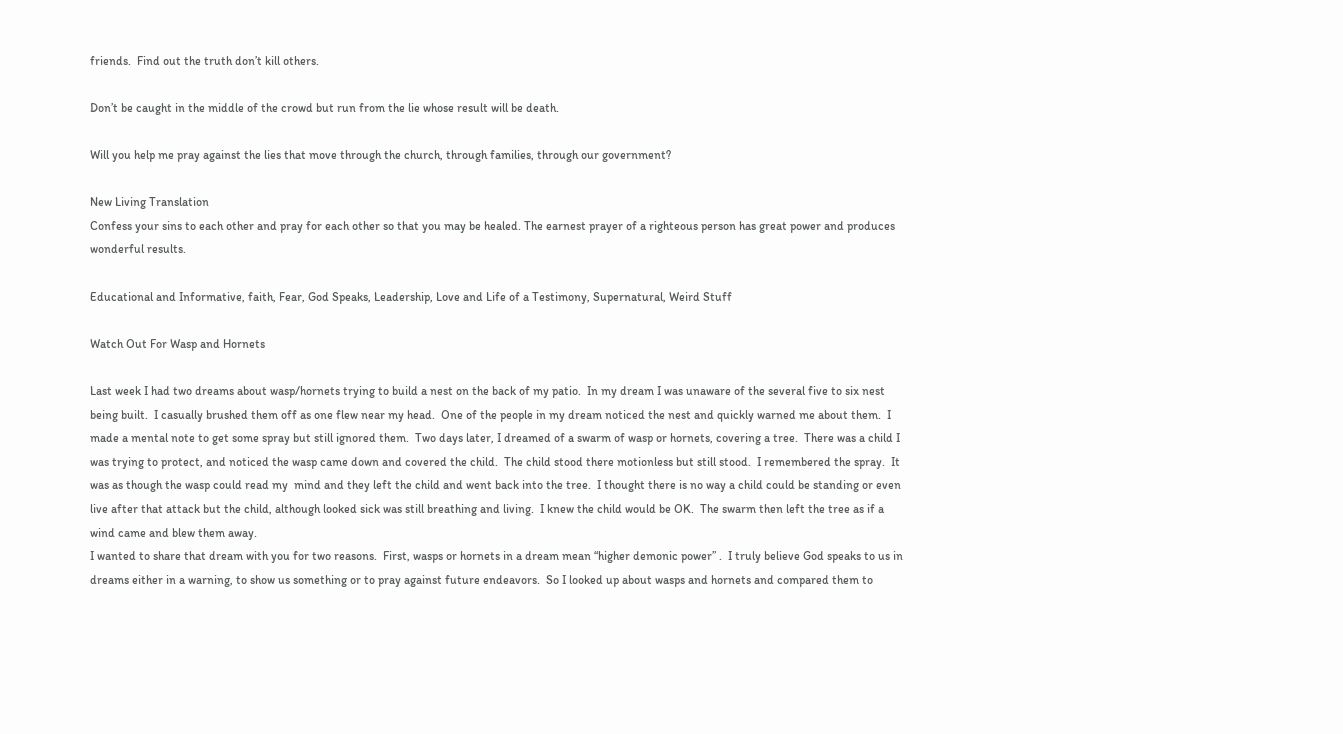friends.  Find out the truth don’t kill others.

Don’t be caught in the middle of the crowd but run from the lie whose result will be death.

Will you help me pray against the lies that move through the church, through families, through our government?

New Living Translation
Confess your sins to each other and pray for each other so that you may be healed. The earnest prayer of a righteous person has great power and produces wonderful results.

Educational and Informative, faith, Fear, God Speaks, Leadership, Love and Life of a Testimony, Supernatural, Weird Stuff

Watch Out For Wasp and Hornets

Last week I had two dreams about wasp/hornets trying to build a nest on the back of my patio.  In my dream I was unaware of the several five to six nest being built.  I casually brushed them off as one flew near my head.  One of the people in my dream noticed the nest and quickly warned me about them.  I made a mental note to get some spray but still ignored them.  Two days later, I dreamed of a swarm of wasp or hornets, covering a tree.  There was a child I was trying to protect, and noticed the wasp came down and covered the child.  The child stood there motionless but still stood.  I remembered the spray.  It was as though the wasp could read my  mind and they left the child and went back into the tree.  I thought there is no way a child could be standing or even live after that attack but the child, although looked sick was still breathing and living.  I knew the child would be OK.  The swarm then left the tree as if a wind came and blew them away.
I wanted to share that dream with you for two reasons.  First, wasps or hornets in a dream mean “higher demonic power” .  I truly believe God speaks to us in dreams either in a warning, to show us something or to pray against future endeavors.  So I looked up about wasps and hornets and compared them to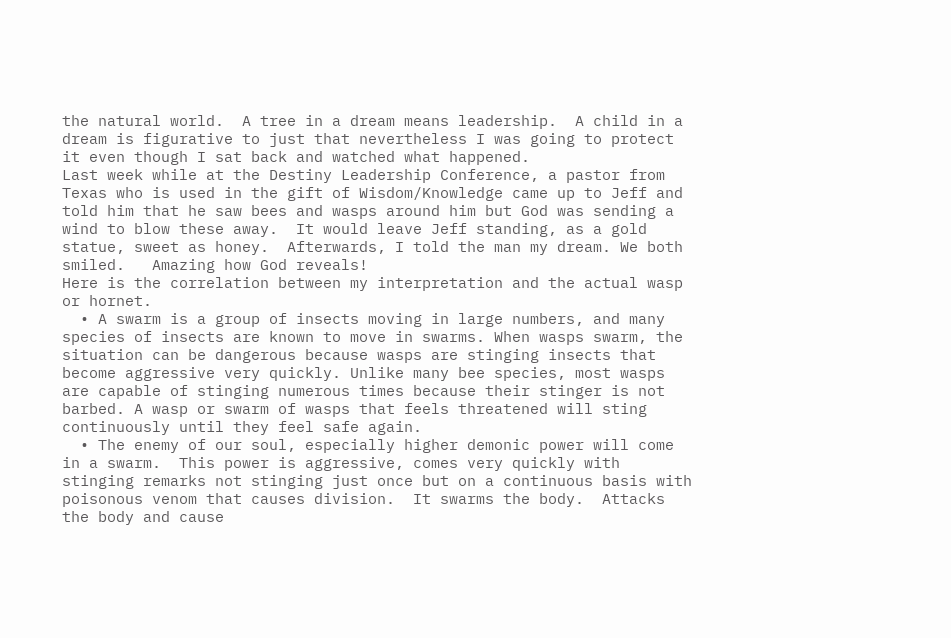the natural world.  A tree in a dream means leadership.  A child in a dream is figurative to just that nevertheless I was going to protect it even though I sat back and watched what happened.
Last week while at the Destiny Leadership Conference, a pastor from Texas who is used in the gift of Wisdom/Knowledge came up to Jeff and told him that he saw bees and wasps around him but God was sending a wind to blow these away.  It would leave Jeff standing, as a gold statue, sweet as honey.  Afterwards, I told the man my dream. We both smiled.   Amazing how God reveals!
Here is the correlation between my interpretation and the actual wasp or hornet.
  • A swarm is a group of insects moving in large numbers, and many species of insects are known to move in swarms. When wasps swarm, the situation can be dangerous because wasps are stinging insects that become aggressive very quickly. Unlike many bee species, most wasps are capable of stinging numerous times because their stinger is not barbed. A wasp or swarm of wasps that feels threatened will sting continuously until they feel safe again.
  • The enemy of our soul, especially higher demonic power will come in a swarm.  This power is aggressive, comes very quickly with stinging remarks not stinging just once but on a continuous basis with poisonous venom that causes division.  It swarms the body.  Attacks the body and cause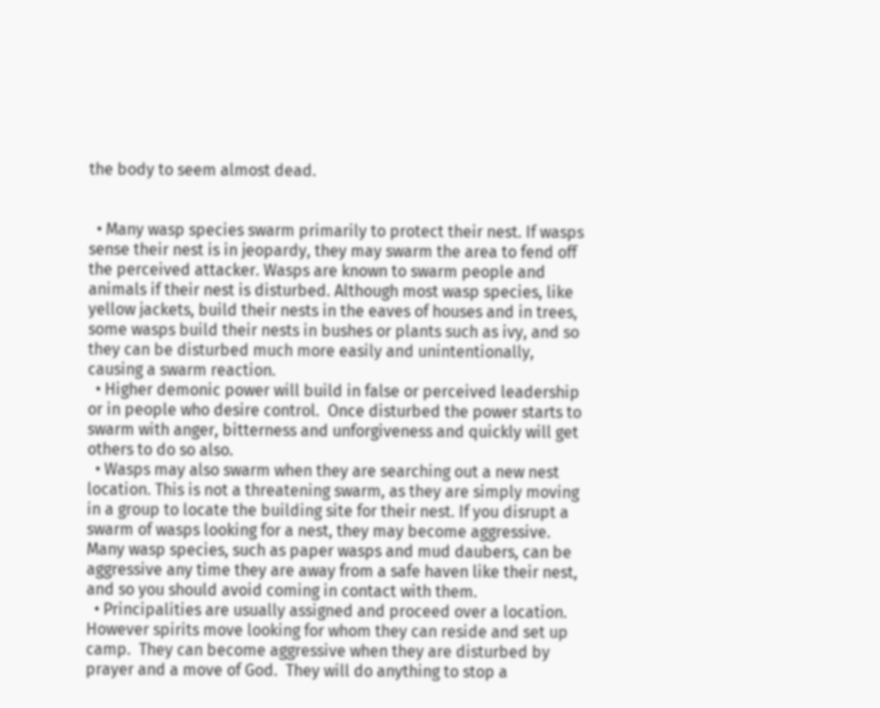the body to seem almost dead.


  • Many wasp species swarm primarily to protect their nest. If wasps sense their nest is in jeopardy, they may swarm the area to fend off the perceived attacker. Wasps are known to swarm people and animals if their nest is disturbed. Although most wasp species, like yellow jackets, build their nests in the eaves of houses and in trees, some wasps build their nests in bushes or plants such as ivy, and so they can be disturbed much more easily and unintentionally, causing a swarm reaction.
  • Higher demonic power will build in false or perceived leadership or in people who desire control.  Once disturbed the power starts to swarm with anger, bitterness and unforgiveness and quickly will get others to do so also.
  • Wasps may also swarm when they are searching out a new nest location. This is not a threatening swarm, as they are simply moving in a group to locate the building site for their nest. If you disrupt a swarm of wasps looking for a nest, they may become aggressive. Many wasp species, such as paper wasps and mud daubers, can be aggressive any time they are away from a safe haven like their nest, and so you should avoid coming in contact with them.
  • Principalities are usually assigned and proceed over a location.  However spirits move looking for whom they can reside and set up camp.  They can become aggressive when they are disturbed by prayer and a move of God.  They will do anything to stop a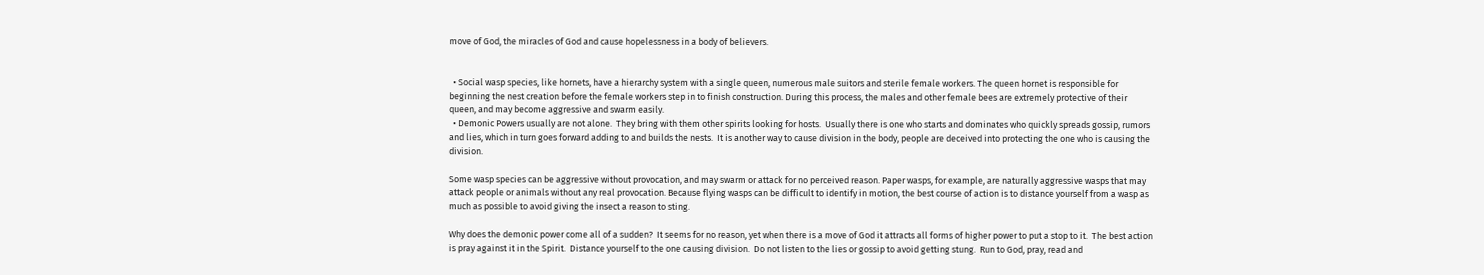move of God, the miracles of God and cause hopelessness in a body of believers.


  • Social wasp species, like hornets, have a hierarchy system with a single queen, numerous male suitors and sterile female workers. The queen hornet is responsible for beginning the nest creation before the female workers step in to finish construction. During this process, the males and other female bees are extremely protective of their queen, and may become aggressive and swarm easily.
  • Demonic Powers usually are not alone.  They bring with them other spirits looking for hosts.  Usually there is one who starts and dominates who quickly spreads gossip, rumors and lies, which in turn goes forward adding to and builds the nests.  It is another way to cause division in the body, people are deceived into protecting the one who is causing the division.

Some wasp species can be aggressive without provocation, and may swarm or attack for no perceived reason. Paper wasps, for example, are naturally aggressive wasps that may attack people or animals without any real provocation. Because flying wasps can be difficult to identify in motion, the best course of action is to distance yourself from a wasp as much as possible to avoid giving the insect a reason to sting.

Why does the demonic power come all of a sudden?  It seems for no reason, yet when there is a move of God it attracts all forms of higher power to put a stop to it.  The best action is pray against it in the Spirit.  Distance yourself to the one causing division.  Do not listen to the lies or gossip to avoid getting stung.  Run to God, pray, read and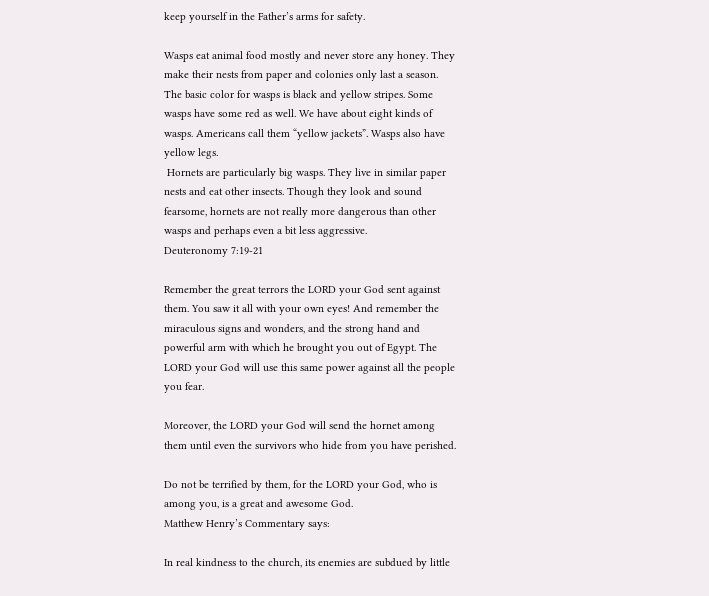keep yourself in the Father’s arms for safety.

Wasps eat animal food mostly and never store any honey. They make their nests from paper and colonies only last a season.  The basic color for wasps is black and yellow stripes. Some wasps have some red as well. We have about eight kinds of wasps. Americans call them “yellow jackets”. Wasps also have yellow legs.
 Hornets are particularly big wasps. They live in similar paper nests and eat other insects. Though they look and sound fearsome, hornets are not really more dangerous than other wasps and perhaps even a bit less aggressive.
Deuteronomy 7:19-21

Remember the great terrors the LORD your God sent against them. You saw it all with your own eyes! And remember the miraculous signs and wonders, and the strong hand and powerful arm with which he brought you out of Egypt. The LORD your God will use this same power against all the people you fear.

Moreover, the LORD your God will send the hornet among them until even the survivors who hide from you have perished.

Do not be terrified by them, for the LORD your God, who is among you, is a great and awesome God.
Matthew Henry’s Commentary says:

In real kindness to the church, its enemies are subdued by little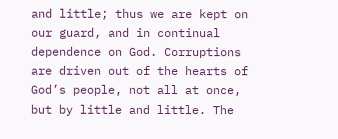and little; thus we are kept on our guard, and in continual dependence on God. Corruptions are driven out of the hearts of God’s people, not all at once, but by little and little. The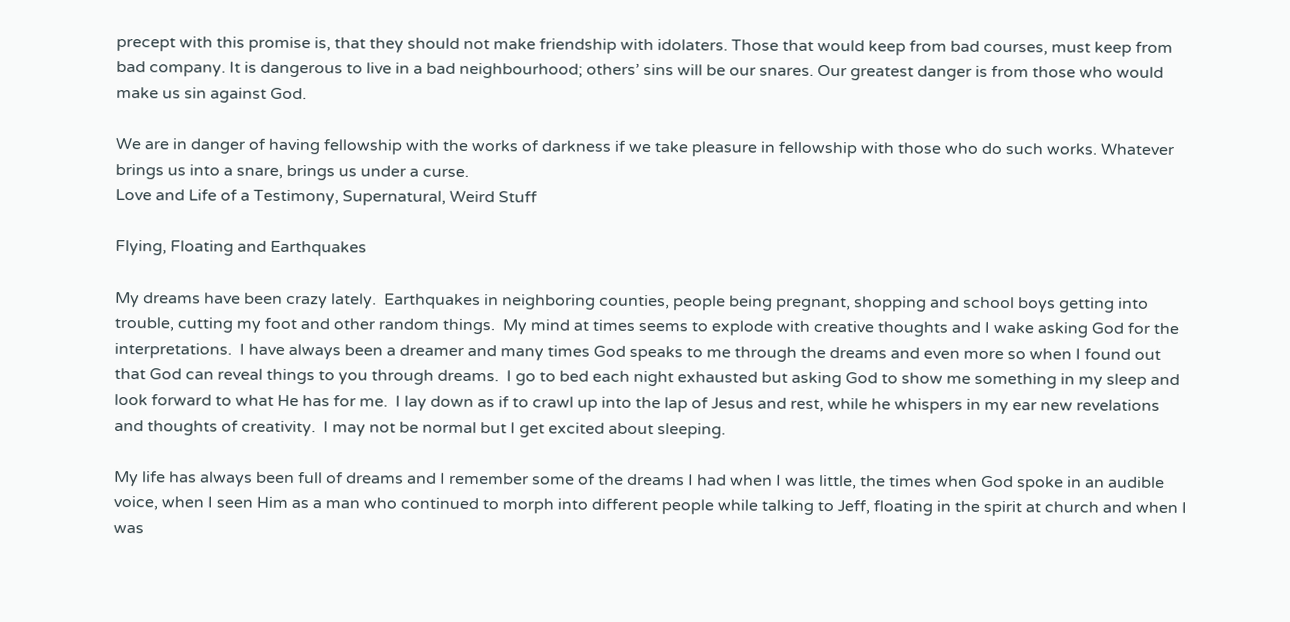precept with this promise is, that they should not make friendship with idolaters. Those that would keep from bad courses, must keep from bad company. It is dangerous to live in a bad neighbourhood; others’ sins will be our snares. Our greatest danger is from those who would make us sin against God.

We are in danger of having fellowship with the works of darkness if we take pleasure in fellowship with those who do such works. Whatever brings us into a snare, brings us under a curse.
Love and Life of a Testimony, Supernatural, Weird Stuff

Flying, Floating and Earthquakes

My dreams have been crazy lately.  Earthquakes in neighboring counties, people being pregnant, shopping and school boys getting into trouble, cutting my foot and other random things.  My mind at times seems to explode with creative thoughts and I wake asking God for the interpretations.  I have always been a dreamer and many times God speaks to me through the dreams and even more so when I found out that God can reveal things to you through dreams.  I go to bed each night exhausted but asking God to show me something in my sleep and look forward to what He has for me.  I lay down as if to crawl up into the lap of Jesus and rest, while he whispers in my ear new revelations and thoughts of creativity.  I may not be normal but I get excited about sleeping.

My life has always been full of dreams and I remember some of the dreams I had when I was little, the times when God spoke in an audible voice, when I seen Him as a man who continued to morph into different people while talking to Jeff, floating in the spirit at church and when I was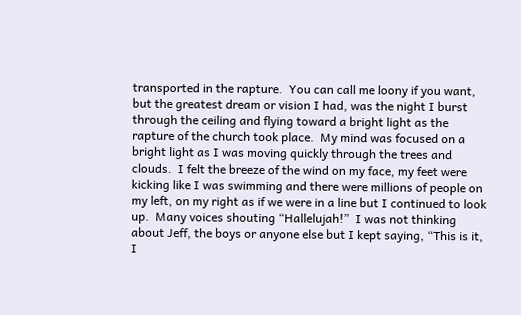transported in the rapture.  You can call me loony if you want, but the greatest dream or vision I had, was the night I burst through the ceiling and flying toward a bright light as the rapture of the church took place.  My mind was focused on a bright light as I was moving quickly through the trees and clouds.  I felt the breeze of the wind on my face, my feet were kicking like I was swimming and there were millions of people on my left, on my right as if we were in a line but I continued to look up.  Many voices shouting “Hallelujah!”  I was not thinking about Jeff, the boys or anyone else but I kept saying, “This is it, I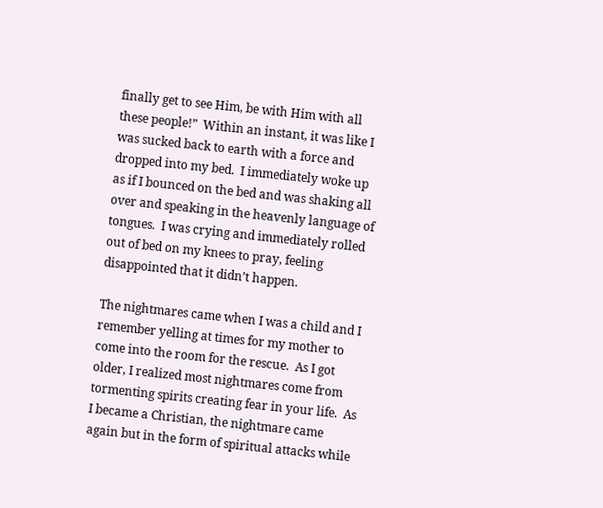finally get to see Him, be with Him with all these people!”  Within an instant, it was like I was sucked back to earth with a force and dropped into my bed.  I immediately woke up as if I bounced on the bed and was shaking all over and speaking in the heavenly language of tongues.  I was crying and immediately rolled out of bed on my knees to pray, feeling disappointed that it didn’t happen.

The nightmares came when I was a child and I remember yelling at times for my mother to come into the room for the rescue.  As I got older, I realized most nightmares come from tormenting spirits creating fear in your life.  As I became a Christian, the nightmare came again but in the form of spiritual attacks while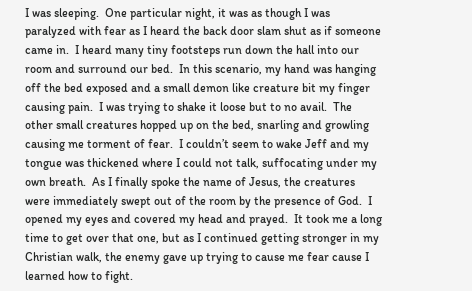I was sleeping.  One particular night, it was as though I was paralyzed with fear as I heard the back door slam shut as if someone came in.  I heard many tiny footsteps run down the hall into our room and surround our bed.  In this scenario, my hand was hanging off the bed exposed and a small demon like creature bit my finger causing pain.  I was trying to shake it loose but to no avail.  The other small creatures hopped up on the bed, snarling and growling causing me torment of fear.  I couldn’t seem to wake Jeff and my tongue was thickened where I could not talk, suffocating under my own breath.  As I finally spoke the name of Jesus, the creatures were immediately swept out of the room by the presence of God.  I opened my eyes and covered my head and prayed.  It took me a long time to get over that one, but as I continued getting stronger in my Christian walk, the enemy gave up trying to cause me fear cause I learned how to fight.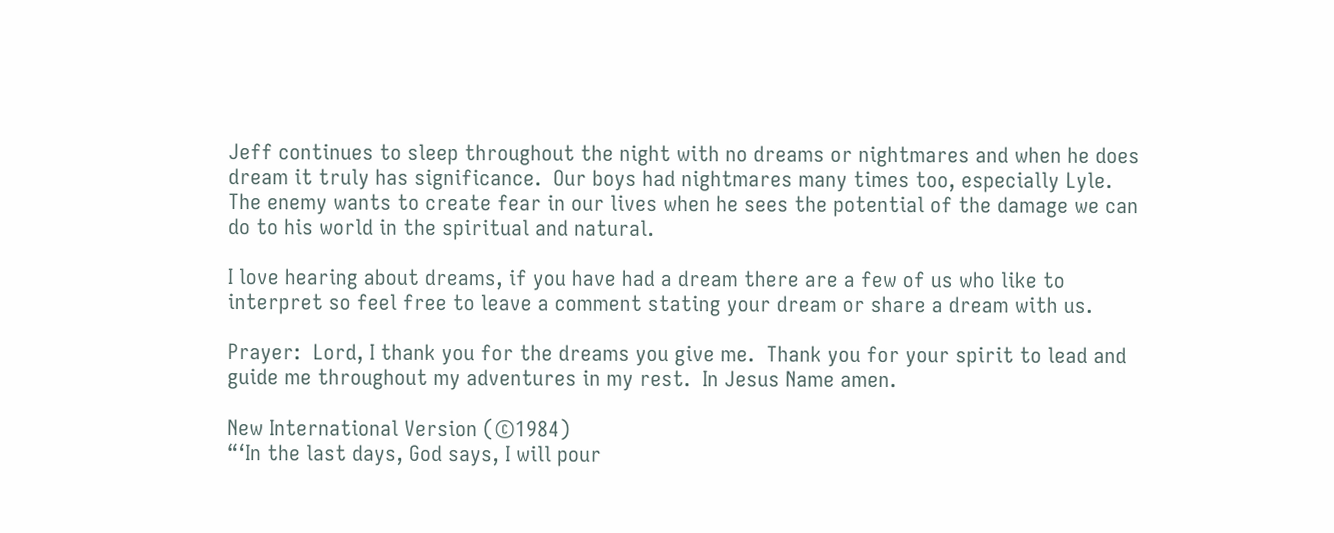Jeff continues to sleep throughout the night with no dreams or nightmares and when he does dream it truly has significance.  Our boys had nightmares many times too, especially Lyle.  The enemy wants to create fear in our lives when he sees the potential of the damage we can do to his world in the spiritual and natural.

I love hearing about dreams, if you have had a dream there are a few of us who like to interpret so feel free to leave a comment stating your dream or share a dream with us.

Prayer:  Lord, I thank you for the dreams you give me.  Thank you for your spirit to lead and guide me throughout my adventures in my rest.  In Jesus Name amen.

New International Version (©1984)
“‘In the last days, God says, I will pour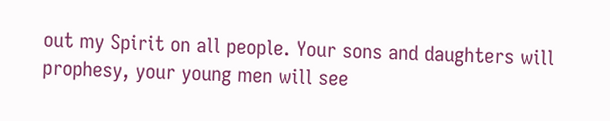out my Spirit on all people. Your sons and daughters will prophesy, your young men will see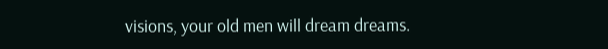visions, your old men will dream dreams.